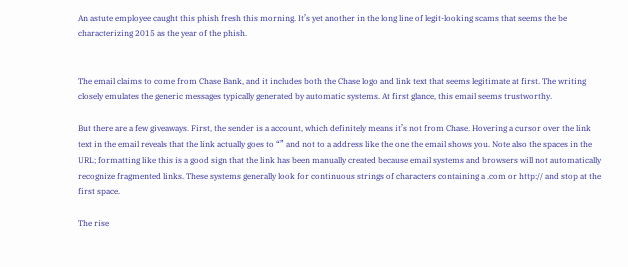An astute employee caught this phish fresh this morning. It’s yet another in the long line of legit-looking scams that seems the be characterizing 2015 as the year of the phish.


The email claims to come from Chase Bank, and it includes both the Chase logo and link text that seems legitimate at first. The writing closely emulates the generic messages typically generated by automatic systems. At first glance, this email seems trustworthy.

But there are a few giveaways. First, the sender is a account, which definitely means it’s not from Chase. Hovering a cursor over the link text in the email reveals that the link actually goes to “” and not to a address like the one the email shows you. Note also the spaces in the URL; formatting like this is a good sign that the link has been manually created because email systems and browsers will not automatically recognize fragmented links. These systems generally look for continuous strings of characters containing a .com or http:// and stop at the first space.

The rise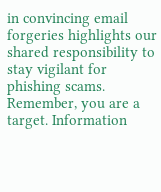in convincing email forgeries highlights our shared responsibility to stay vigilant for phishing scams. Remember, you are a target. Information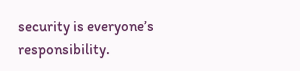security is everyone’s responsibility.